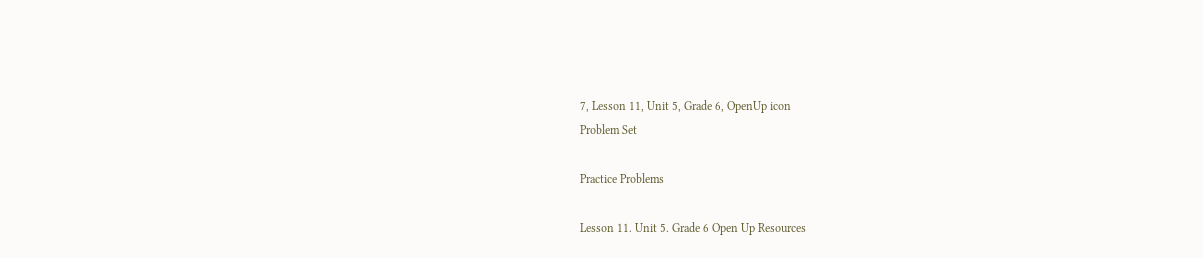7, Lesson 11, Unit 5, Grade 6, OpenUp icon
Problem Set

Practice Problems

Lesson 11. Unit 5. Grade 6 Open Up Resources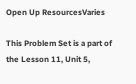Open Up ResourcesVaries

This Problem Set is a part of the Lesson 11, Unit 5,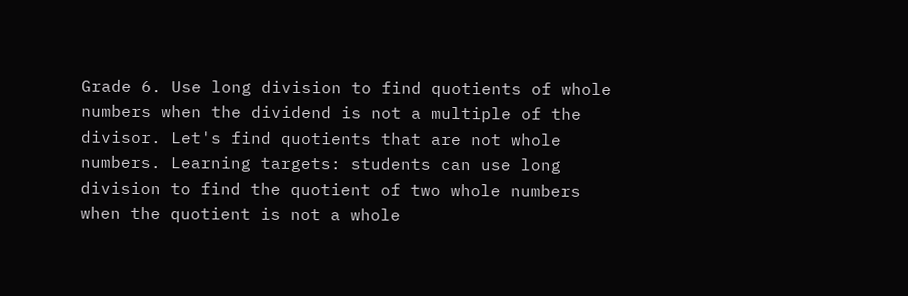Grade 6. Use long division to find quotients of whole numbers when the dividend is not a multiple of the divisor. Let's find quotients that are not whole numbers. Learning targets: students can use long division to find the quotient of two whole numbers when the quotient is not a whole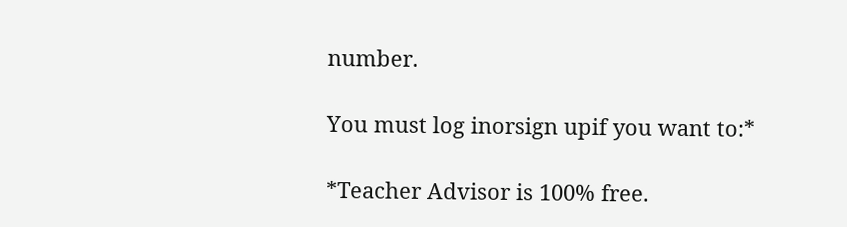number.

You must log inorsign upif you want to:*

*Teacher Advisor is 100% free.